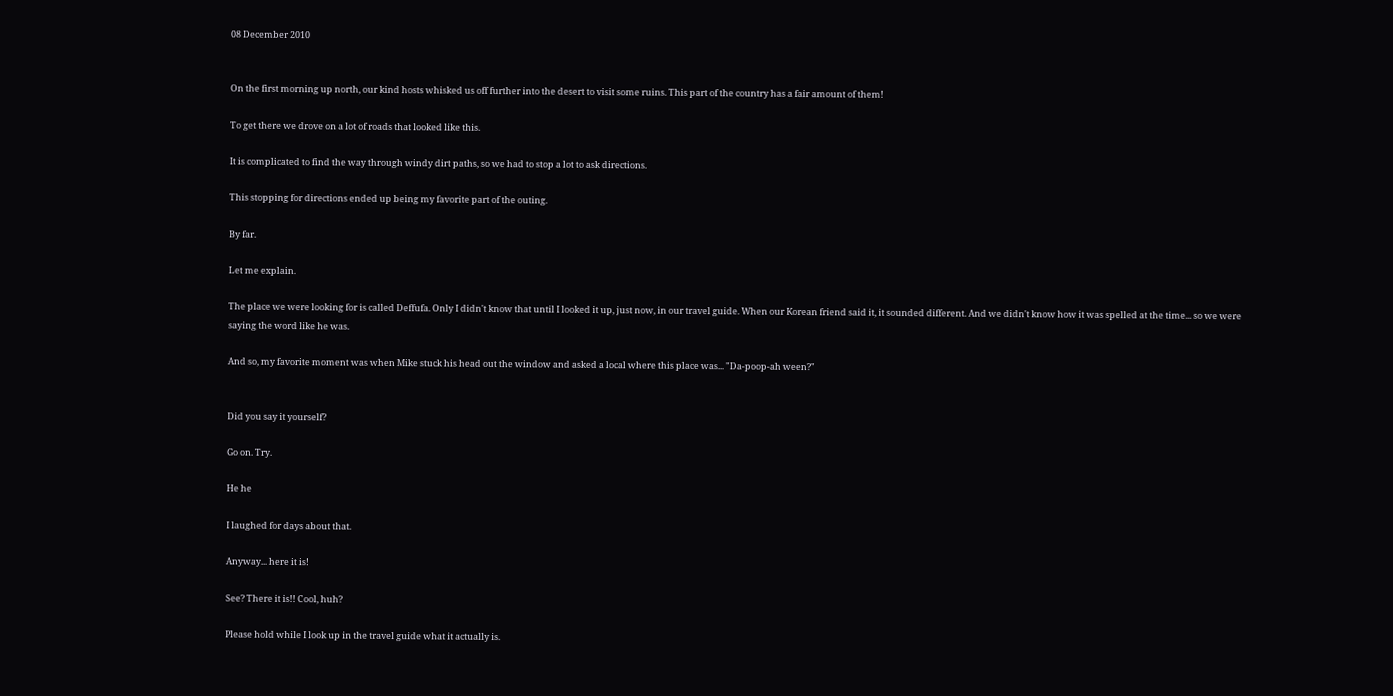08 December 2010


On the first morning up north, our kind hosts whisked us off further into the desert to visit some ruins. This part of the country has a fair amount of them!

To get there we drove on a lot of roads that looked like this.

It is complicated to find the way through windy dirt paths, so we had to stop a lot to ask directions.

This stopping for directions ended up being my favorite part of the outing.

By far.

Let me explain.

The place we were looking for is called Deffufa. Only I didn't know that until I looked it up, just now, in our travel guide. When our Korean friend said it, it sounded different. And we didn't know how it was spelled at the time... so we were saying the word like he was.

And so, my favorite moment was when Mike stuck his head out the window and asked a local where this place was... "Da-poop-ah ween?"


Did you say it yourself?

Go on. Try.

He he

I laughed for days about that.

Anyway... here it is!

See? There it is!! Cool, huh?

Please hold while I look up in the travel guide what it actually is.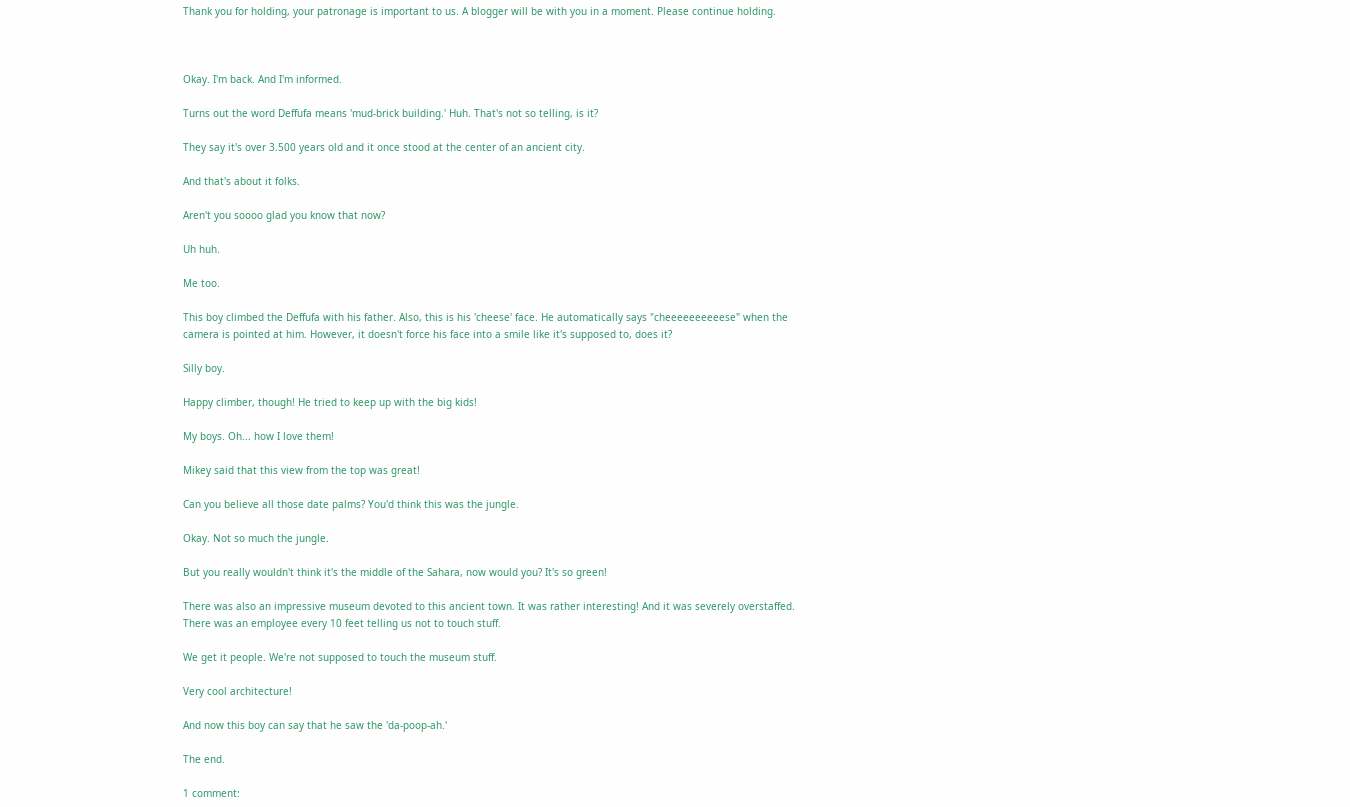Thank you for holding, your patronage is important to us. A blogger will be with you in a moment. Please continue holding.



Okay. I'm back. And I'm informed.

Turns out the word Deffufa means 'mud-brick building.' Huh. That's not so telling, is it?

They say it's over 3.500 years old and it once stood at the center of an ancient city.

And that's about it folks.

Aren't you soooo glad you know that now?

Uh huh.

Me too.

This boy climbed the Deffufa with his father. Also, this is his 'cheese' face. He automatically says "cheeeeeeeeeese" when the camera is pointed at him. However, it doesn't force his face into a smile like it's supposed to, does it?

Silly boy.

Happy climber, though! He tried to keep up with the big kids!

My boys. Oh... how I love them!

Mikey said that this view from the top was great!

Can you believe all those date palms? You'd think this was the jungle.

Okay. Not so much the jungle.

But you really wouldn't think it's the middle of the Sahara, now would you? It's so green!

There was also an impressive museum devoted to this ancient town. It was rather interesting! And it was severely overstaffed. There was an employee every 10 feet telling us not to touch stuff.

We get it people. We're not supposed to touch the museum stuff.

Very cool architecture!

And now this boy can say that he saw the 'da-poop-ah.'

The end.

1 comment: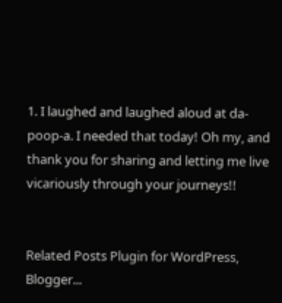1. I laughed and laughed aloud at da-poop-a. I needed that today! Oh my, and thank you for sharing and letting me live vicariously through your journeys!!


Related Posts Plugin for WordPress, Blogger...